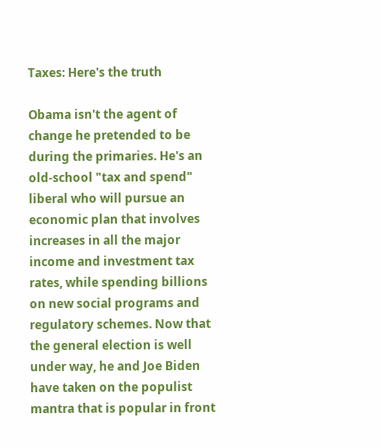Taxes: Here's the truth

Obama isn't the agent of change he pretended to be during the primaries. He's an old-school "tax and spend" liberal who will pursue an economic plan that involves increases in all the major income and investment tax rates, while spending billions on new social programs and regulatory schemes. Now that the general election is well under way, he and Joe Biden have taken on the populist mantra that is popular in front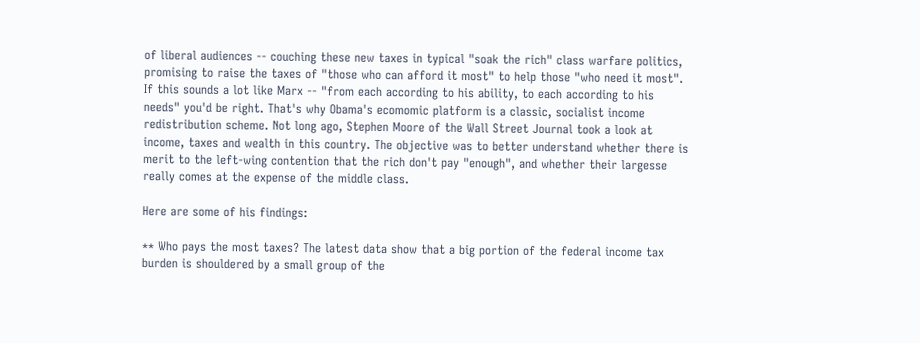of liberal audiences -- couching these new taxes in typical "soak the rich" class warfare politics, promising to raise the taxes of "those who can afford it most" to help those "who need it most". If this sounds a lot like Marx -- "from each according to his ability, to each according to his needs" you'd be right. That's why Obama's ecomomic platform is a classic, socialist income redistribution scheme. Not long ago, Stephen Moore of the Wall Street Journal took a look at income, taxes and wealth in this country. The objective was to better understand whether there is merit to the left-wing contention that the rich don't pay "enough", and whether their largesse really comes at the expense of the middle class.

Here are some of his findings:

** Who pays the most taxes? The latest data show that a big portion of the federal income tax burden is shouldered by a small group of the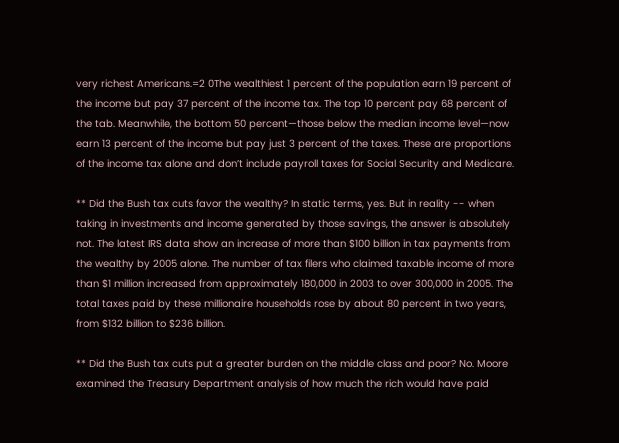very richest Americans.=2 0The wealthiest 1 percent of the population earn 19 percent of the income but pay 37 percent of the income tax. The top 10 percent pay 68 percent of the tab. Meanwhile, the bottom 50 percent—those below the median income level—now earn 13 percent of the income but pay just 3 percent of the taxes. These are proportions of the income tax alone and don’t include payroll taxes for Social Security and Medicare.

** Did the Bush tax cuts favor the wealthy? In static terms, yes. But in reality -- when taking in investments and income generated by those savings, the answer is absolutely not. The latest IRS data show an increase of more than $100 billion in tax payments from the wealthy by 2005 alone. The number of tax filers who claimed taxable income of more than $1 million increased from approximately 180,000 in 2003 to over 300,000 in 2005. The total taxes paid by these millionaire households rose by about 80 percent in two years, from $132 billion to $236 billion.

** Did the Bush tax cuts put a greater burden on the middle class and poor? No. Moore examined the Treasury Department analysis of how much the rich would have paid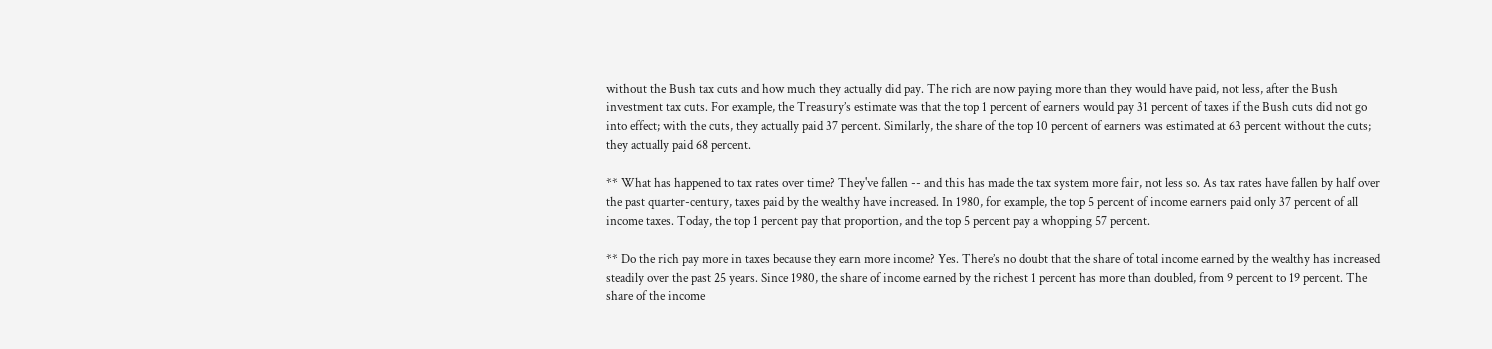without the Bush tax cuts and how much they actually did pay. The rich are now paying more than they would have paid, not less, after the Bush investment tax cuts. For example, the Treasury’s estimate was that the top 1 percent of earners would pay 31 percent of taxes if the Bush cuts did not go into effect; with the cuts, they actually paid 37 percent. Similarly, the share of the top 10 percent of earners was estimated at 63 percent without the cuts; they actually paid 68 percent.

** What has happened to tax rates over time? They've fallen -- and this has made the tax system more fair, not less so. As tax rates have fallen by half over the past quarter-century, taxes paid by the wealthy have increased. In 1980, for example, the top 5 percent of income earners paid only 37 percent of all income taxes. Today, the top 1 percent pay that proportion, and the top 5 percent pay a whopping 57 percent.

** Do the rich pay more in taxes because they earn more income? Yes. There’s no doubt that the share of total income earned by the wealthy has increased steadily over the past 25 years. Since 1980, the share of income earned by the richest 1 percent has more than doubled, from 9 percent to 19 percent. The share of the income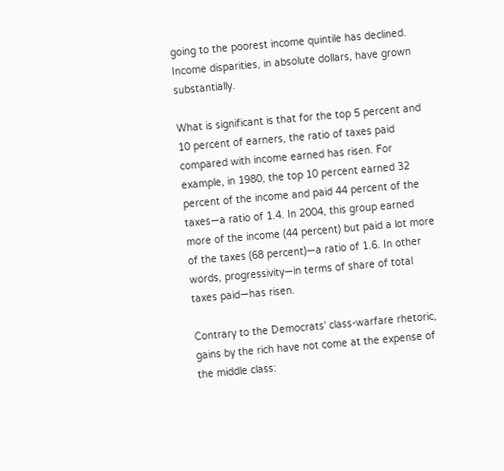going to the poorest income quintile has declined. Income disparities, in absolute dollars, have grown substantially.

What is significant is that for the top 5 percent and 10 percent of earners, the ratio of taxes paid compared with income earned has risen. For example, in 1980, the top 10 percent earned 32 percent of the income and paid 44 percent of the taxes—a ratio of 1.4. In 2004, this group earned more of the income (44 percent) but paid a lot more of the taxes (68 percent)—a ratio of 1.6. In other words, progressivity—in terms of share of total taxes paid—has risen.

Contrary to the Democrats' class-warfare rhetoric, gains by the rich have not come at the expense of the middle class: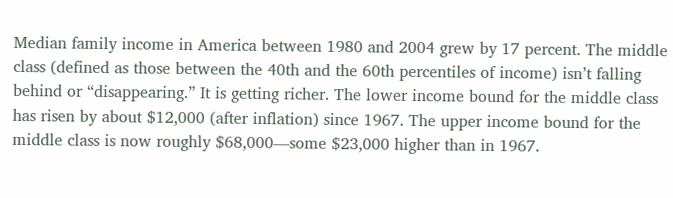Median family income in America between 1980 and 2004 grew by 17 percent. The middle class (defined as those between the 40th and the 60th percentiles of income) isn’t falling behind or “disappearing.” It is getting richer. The lower income bound for the middle class has risen by about $12,000 (after inflation) since 1967. The upper income bound for the middle class is now roughly $68,000—some $23,000 higher than in 1967.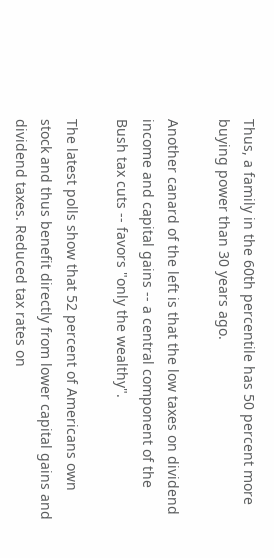Thus, a family in the 60th percentile has 50 percent more buying power than 30 years ago.

Another canard of the left is that the low taxes on dividend income and capital gains -- a central component of the Bush tax cuts -- favors "only the wealthy".

The latest polls show that 52 percent of Americans own stock and thus benefit directly from lower capital gains and dividend taxes. Reduced tax rates on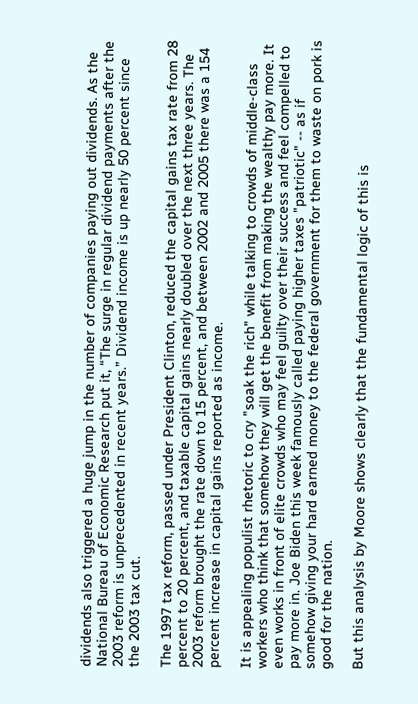dividends also triggered a huge jump in the number of companies paying out dividends. As the National Bureau of Economic Research put it, “The surge in regular dividend payments after the 2003 reform is unprecedented in recent years.” Dividend income is up nearly 50 percent since the 2003 tax cut.

The 1997 tax reform, passed under President Clinton, reduced the capital gains tax rate from 28 percent to 20 percent, and taxable capital gains nearly doubled over the next three years. The 2003 reform brought the rate down to 15 percent, and between 2002 and 2005 there was a 154 percent increase in capital gains reported as income.

It is appealing populist rhetoric to cry "soak the rich" while talking to crowds of middle-class workers who think that somehow they will get the benefit from making the wealthy pay more. It even works in front of elite crowds who may feel guilty over their success and feel compelled to pay more in. Joe Biden this week famously called paying higher taxes "patriotic" -- as if somehow giving your hard earned money to the federal government for them to waste on pork is good for the nation.

But this analysis by Moore shows clearly that the fundamental logic of this is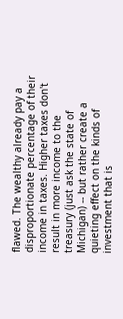flawed. The wealthy already pay a disproportionate percentage of their income in taxes. Higher taxes don't result in more income to the treasury (just ask the state of Michigan) -- but rather create a quieting effect on the kinds of investment that is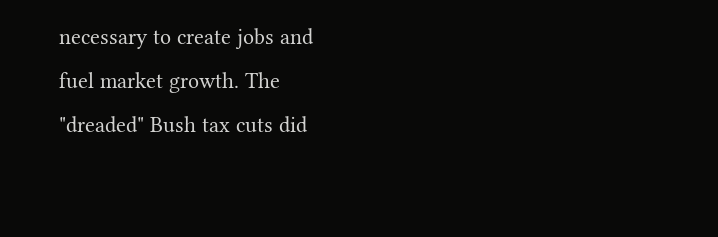necessary to create jobs and fuel market growth. The "dreaded" Bush tax cuts did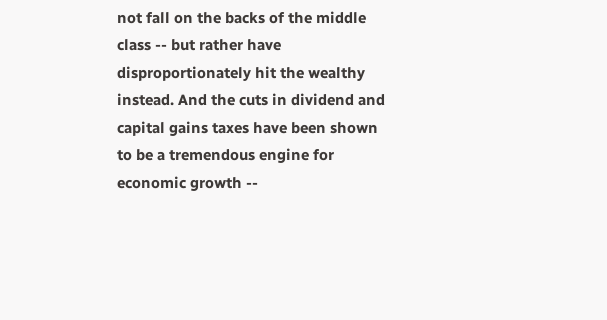not fall on the backs of the middle class -- but rather have disproportionately hit the wealthy instead. And the cuts in dividend and capital gains taxes have been shown to be a tremendous engine for economic growth --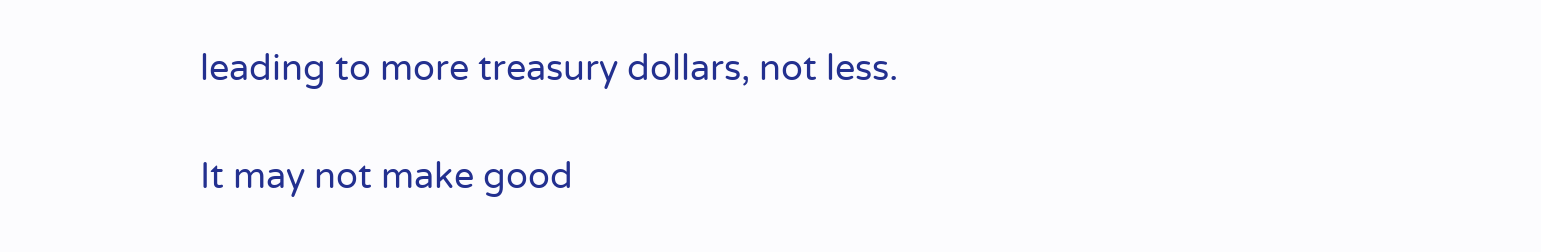leading to more treasury dollars, not less.

It may not make good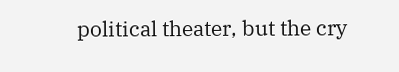political theater, but the cry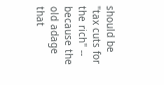should be "tax cuts for the rich" -- because the old adage that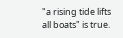"a rising tide lifts all boats" is true.